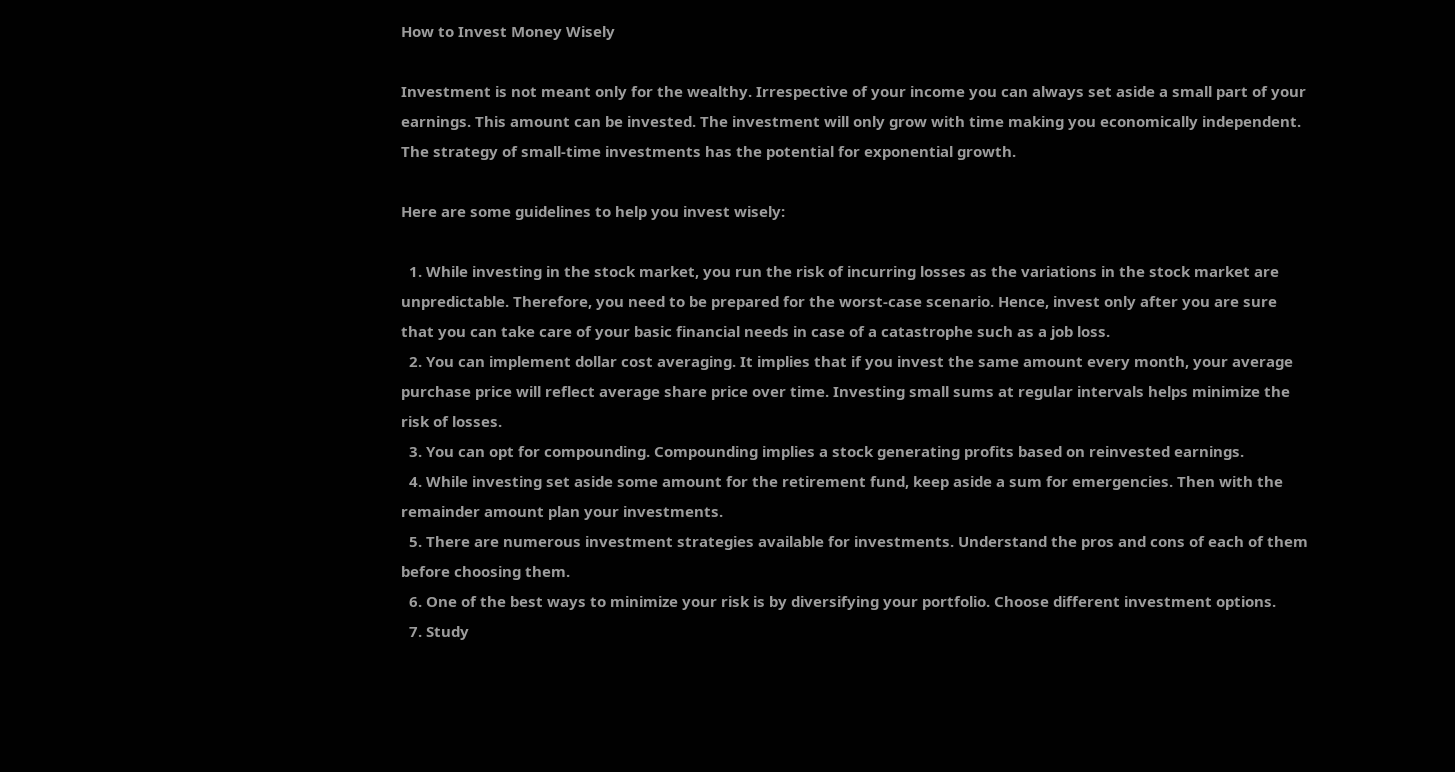How to Invest Money Wisely

Investment is not meant only for the wealthy. Irrespective of your income you can always set aside a small part of your earnings. This amount can be invested. The investment will only grow with time making you economically independent. The strategy of small-time investments has the potential for exponential growth.

Here are some guidelines to help you invest wisely:

  1. While investing in the stock market, you run the risk of incurring losses as the variations in the stock market are unpredictable. Therefore, you need to be prepared for the worst-case scenario. Hence, invest only after you are sure that you can take care of your basic financial needs in case of a catastrophe such as a job loss.
  2. You can implement dollar cost averaging. It implies that if you invest the same amount every month, your average purchase price will reflect average share price over time. Investing small sums at regular intervals helps minimize the risk of losses.
  3. You can opt for compounding. Compounding implies a stock generating profits based on reinvested earnings.
  4. While investing set aside some amount for the retirement fund, keep aside a sum for emergencies. Then with the remainder amount plan your investments.
  5. There are numerous investment strategies available for investments. Understand the pros and cons of each of them before choosing them.
  6. One of the best ways to minimize your risk is by diversifying your portfolio. Choose different investment options.
  7. Study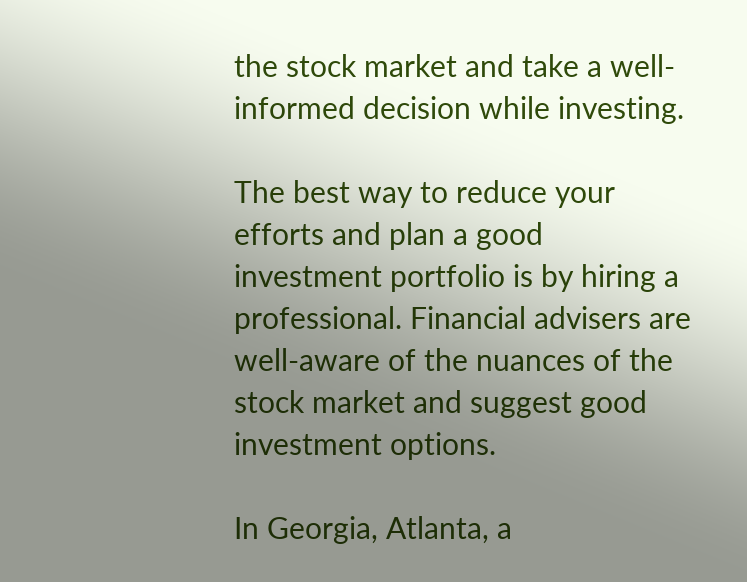the stock market and take a well-informed decision while investing.

The best way to reduce your efforts and plan a good investment portfolio is by hiring a professional. Financial advisers are well-aware of the nuances of the stock market and suggest good investment options.

In Georgia, Atlanta, a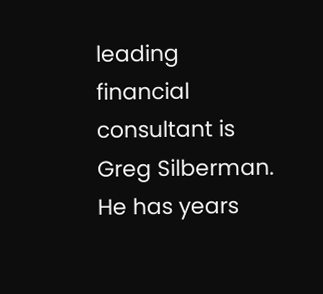leading financial consultant is Greg Silberman. He has years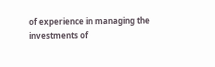of experience in managing the investments of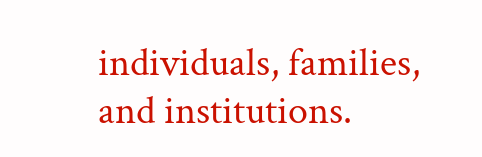individuals, families, and institutions.